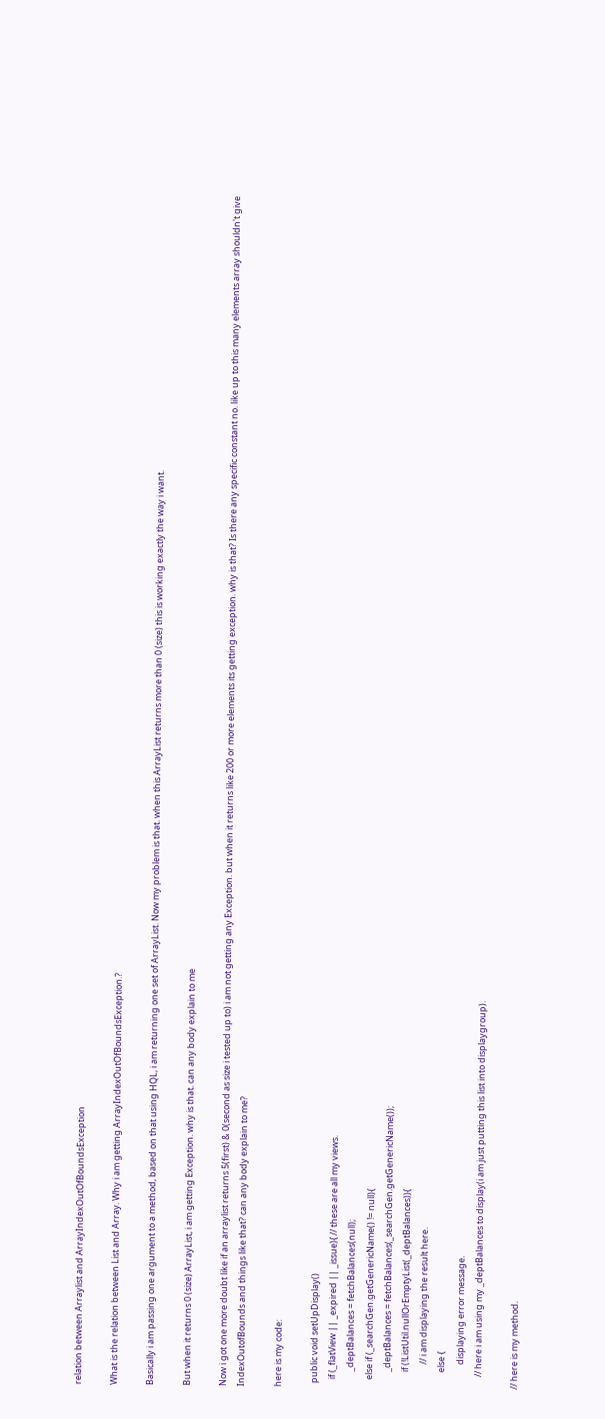relation between Arraylist and ArrayIndexOutOfBoundsException

What is the relation between List and Array. Why i am getting ArrayIndexOutOfBoundsException.?

Basically i am passing one argument to a method, based on that using HQL, i am returning one set of ArrayList. Now my problem is that. when this ArrayList returns more than 0 (size) this is working exactly the way i want.

But when it returns 0 (size) ArrayList, i am getting Exception. why is that. can any body explain to me

Now i got one more doubt like if an arraylist returns 5(first) & 0(second as size i tested up to) i am not getting any Exception. but when it returns like 200 or more elements its getting exception. why is that? Is there any specific constant no. like up to this many elements array shouldn't give IndexOutofBounds and things like that? can any body explain to me?

here is my code:

  public void setUpDisplay()
    if (_flatView || _expired || _issue){ // these are all my views.
        _deptBalances = fetchBalances(null);
    else if (_searchGen.getGenericName() != null){
        _deptBalances = fetchBalances(_searchGen.getGenericName());
        if (!ListUtil.nullOrEmptyList(_deptBalances)){
            // i am displaying the result here.
        else {
            displaying error message.
      // here i am using my _deptBalances to display(i am just putting this list into displaygroup).

// here is my method.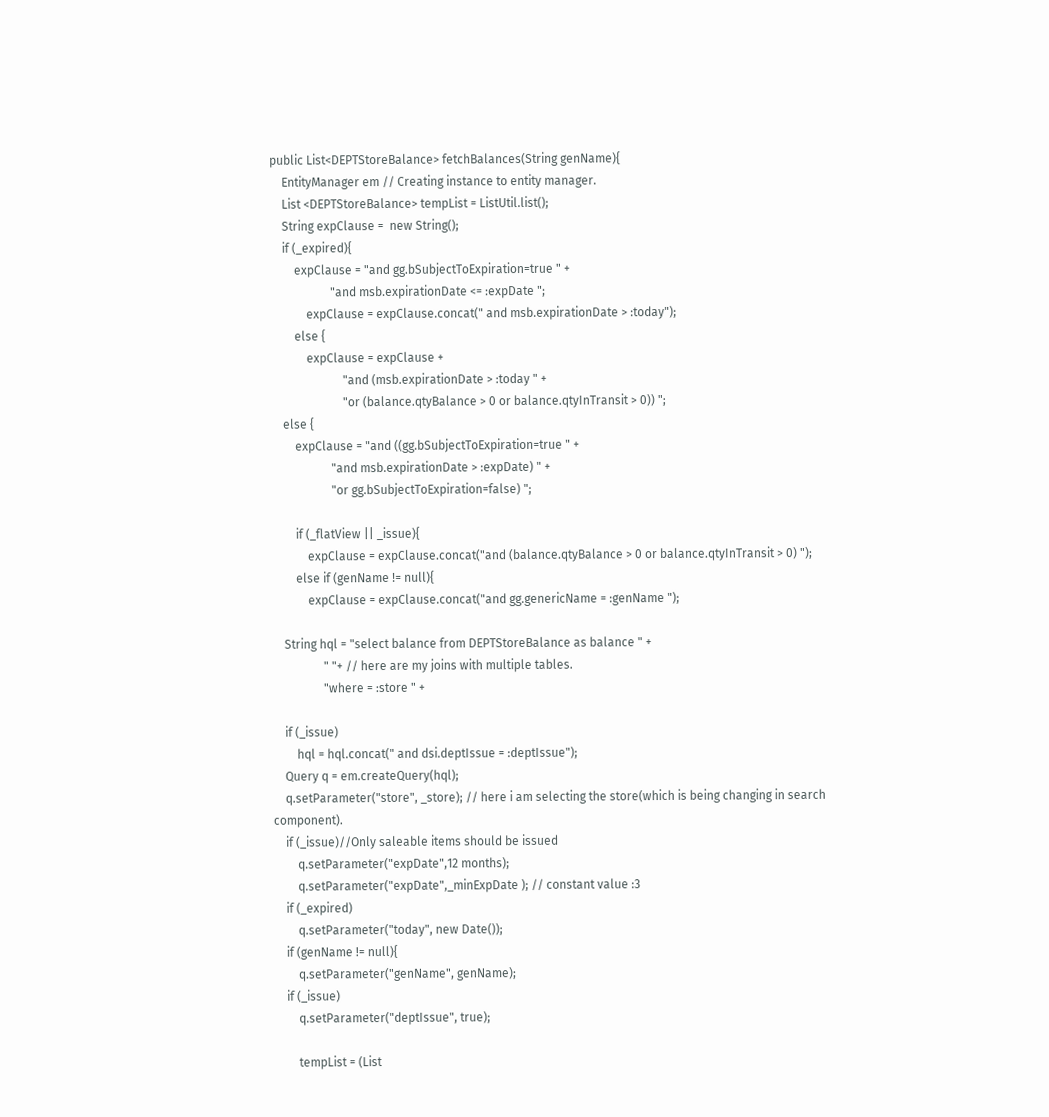public List<DEPTStoreBalance> fetchBalances(String genName){
    EntityManager em // Creating instance to entity manager.
    List <DEPTStoreBalance> tempList = ListUtil.list();
    String expClause =  new String();
    if (_expired){
        expClause = "and gg.bSubjectToExpiration=true " +
                    "and msb.expirationDate <= :expDate ";
            expClause = expClause.concat(" and msb.expirationDate > :today");
        else {
            expClause = expClause +
                        "and (msb.expirationDate > :today " +
                        "or (balance.qtyBalance > 0 or balance.qtyInTransit > 0)) ";
    else {
        expClause = "and ((gg.bSubjectToExpiration=true " +
                    "and msb.expirationDate > :expDate) " +
                    "or gg.bSubjectToExpiration=false) ";

        if (_flatView || _issue){
            expClause = expClause.concat("and (balance.qtyBalance > 0 or balance.qtyInTransit > 0) ");
        else if (genName != null){
            expClause = expClause.concat("and gg.genericName = :genName ");

    String hql = "select balance from DEPTStoreBalance as balance " +
                 " "+ // here are my joins with multiple tables.
                 "where = :store " +

    if (_issue)
        hql = hql.concat(" and dsi.deptIssue = :deptIssue");
    Query q = em.createQuery(hql);
    q.setParameter("store", _store); // here i am selecting the store(which is being changing in search component).
    if (_issue)//Only saleable items should be issued
        q.setParameter("expDate",12 months);
        q.setParameter("expDate",_minExpDate ); // constant value :3
    if (_expired)
        q.setParameter("today", new Date());
    if (genName != null){
        q.setParameter("genName", genName);
    if (_issue)
        q.setParameter("deptIssue", true);

        tempList = (List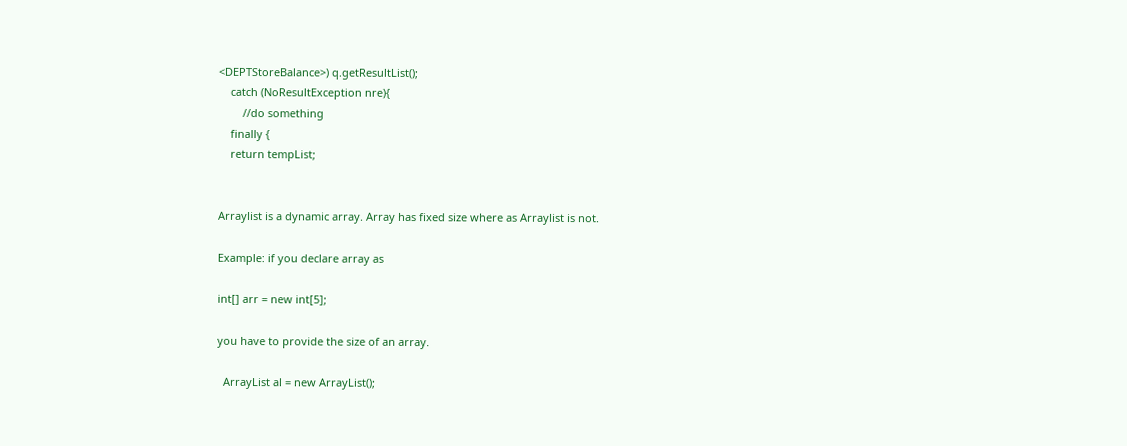<DEPTStoreBalance>) q.getResultList();
    catch (NoResultException nre){
        //do something
    finally {
    return tempList;


Arraylist is a dynamic array. Array has fixed size where as Arraylist is not.

Example: if you declare array as

int[] arr = new int[5];

you have to provide the size of an array.

  ArrayList al = new ArrayList();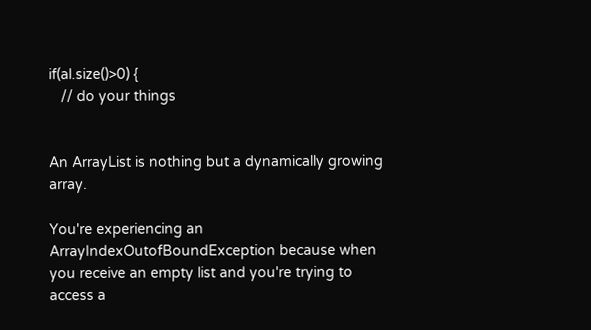if(al.size()>0) {
   // do your things


An ArrayList is nothing but a dynamically growing array.

You're experiencing an ArrayIndexOutofBoundException because when you receive an empty list and you're trying to access a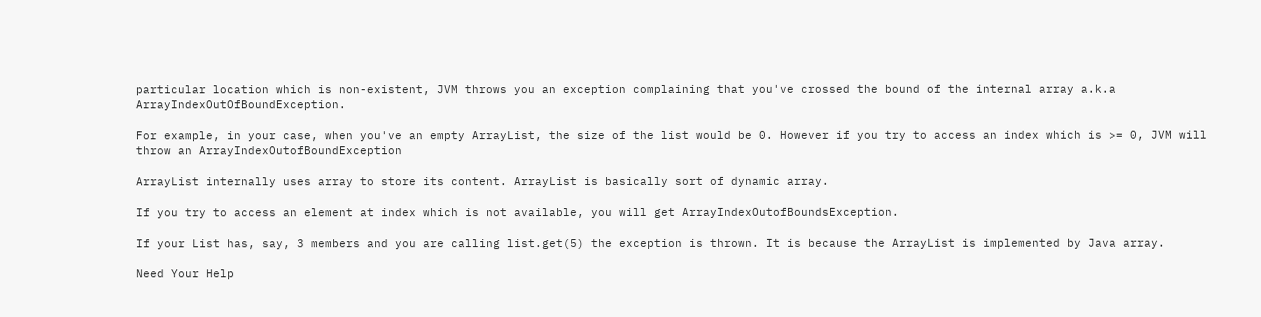particular location which is non-existent, JVM throws you an exception complaining that you've crossed the bound of the internal array a.k.a ArrayIndexOutOfBoundException.

For example, in your case, when you've an empty ArrayList, the size of the list would be 0. However if you try to access an index which is >= 0, JVM will throw an ArrayIndexOutofBoundException

ArrayList internally uses array to store its content. ArrayList is basically sort of dynamic array.

If you try to access an element at index which is not available, you will get ArrayIndexOutofBoundsException.

If your List has, say, 3 members and you are calling list.get(5) the exception is thrown. It is because the ArrayList is implemented by Java array.

Need Your Help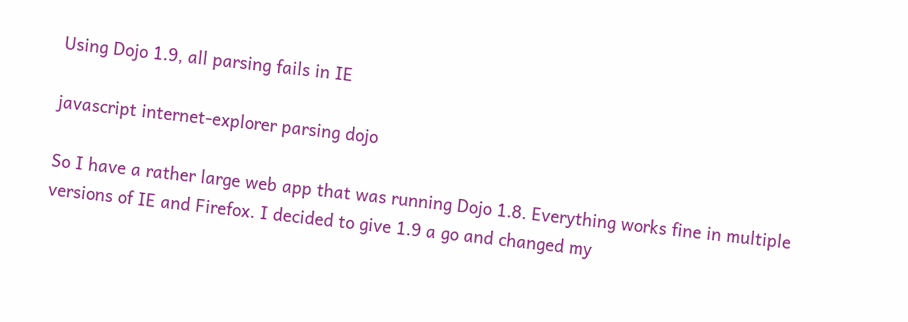Using Dojo 1.9, all parsing fails in IE

javascript internet-explorer parsing dojo

So I have a rather large web app that was running Dojo 1.8. Everything works fine in multiple versions of IE and Firefox. I decided to give 1.9 a go and changed my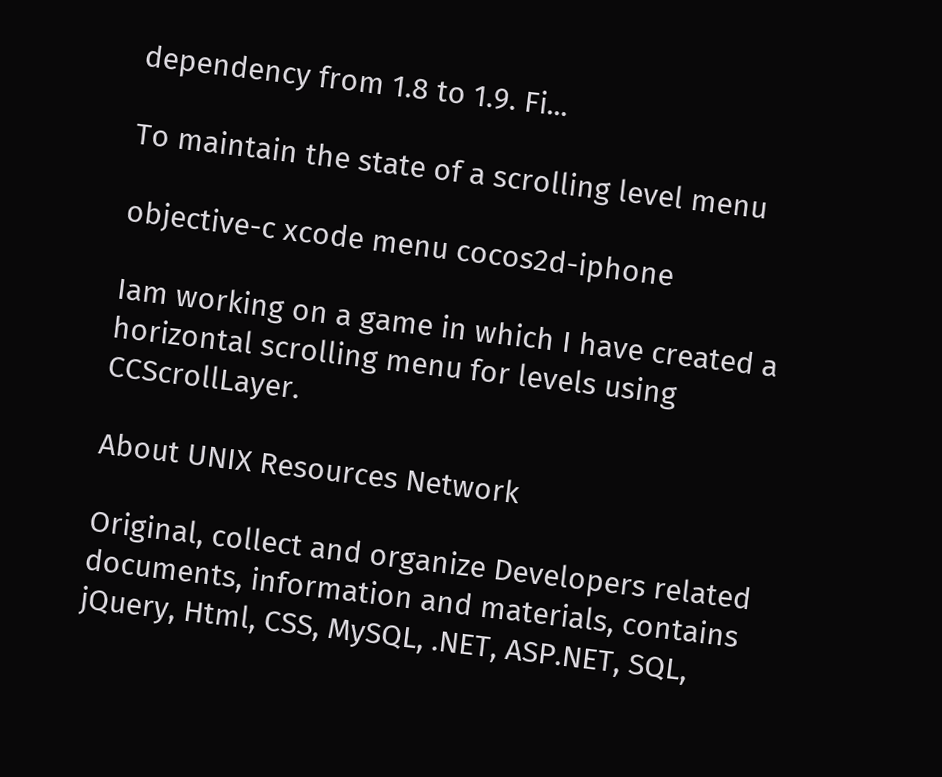dependency from 1.8 to 1.9. Fi...

To maintain the state of a scrolling level menu

objective-c xcode menu cocos2d-iphone

Iam working on a game in which I have created a horizontal scrolling menu for levels using CCScrollLayer.

About UNIX Resources Network

Original, collect and organize Developers related documents, information and materials, contains jQuery, Html, CSS, MySQL, .NET, ASP.NET, SQL,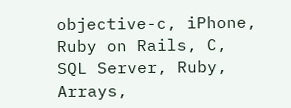objective-c, iPhone, Ruby on Rails, C, SQL Server, Ruby, Arrays,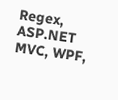Regex, ASP.NET MVC, WPF,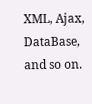XML, Ajax, DataBase, and so on.